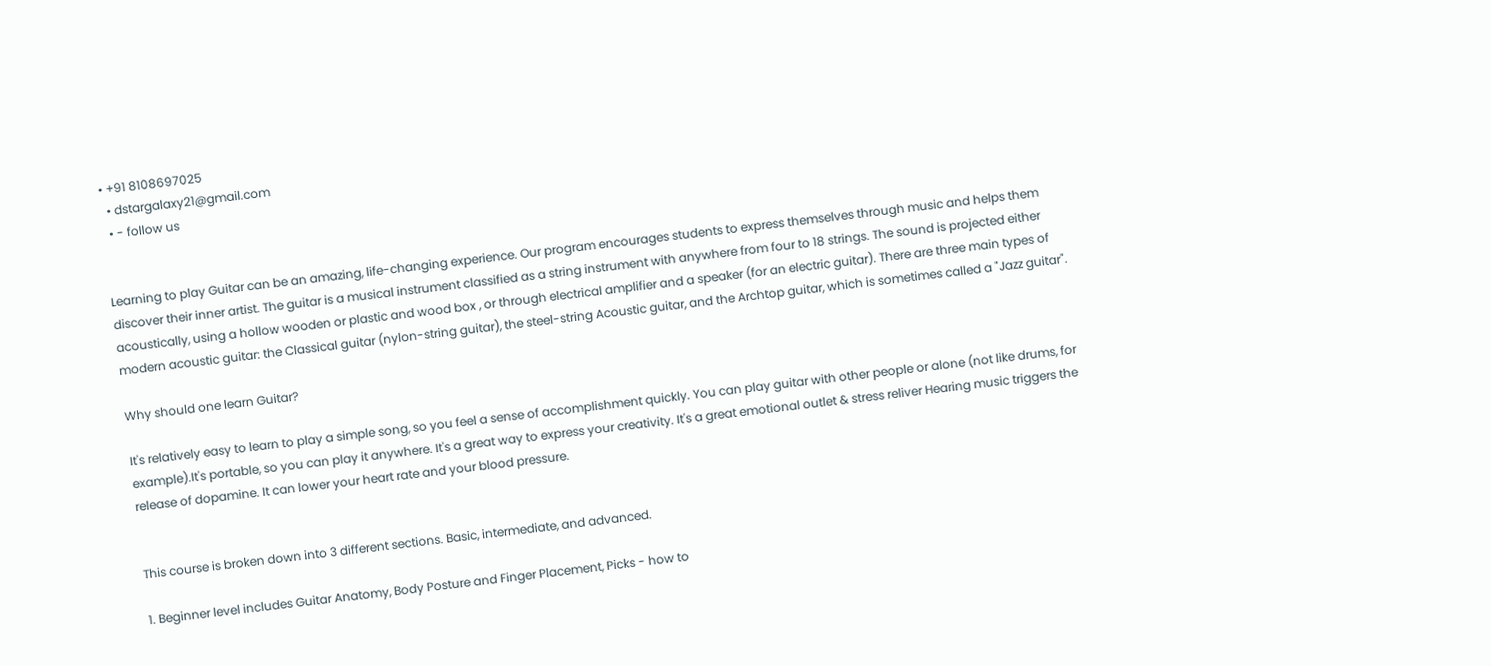• +91 8108697025
  • dstargalaxy21@gmail.com
  • - follow us


Learning to play Guitar can be an amazing, life-changing experience. Our program encourages students to express themselves through music and helps them discover their inner artist. The guitar is a musical instrument classified as a string instrument with anywhere from four to 18 strings. The sound is projected either acoustically, using a hollow wooden or plastic and wood box , or through electrical amplifier and a speaker (for an electric guitar). There are three main types of modern acoustic guitar: the Classical guitar (nylon-string guitar), the steel-string Acoustic guitar, and the Archtop guitar, which is sometimes called a "Jazz guitar".

Why should one learn Guitar?

It's relatively easy to learn to play a simple song, so you feel a sense of accomplishment quickly. You can play guitar with other people or alone (not like drums, for example).It's portable, so you can play it anywhere. It's a great way to express your creativity. It's a great emotional outlet & stress reliver Hearing music triggers the release of dopamine. It can lower your heart rate and your blood pressure.


This course is broken down into 3 different sections. Basic, intermediate, and advanced.

1. Beginner level includes Guitar Anatomy, Body Posture and Finger Placement, Picks - how to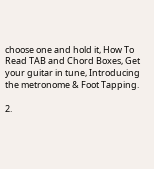choose one and hold it, How To Read TAB and Chord Boxes, Get your guitar in tune, Introducing the metronome & Foot Tapping.

2.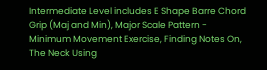Intermediate Level includes E Shape Barre Chord Grip (Maj and Min), Major Scale Pattern - Minimum Movement Exercise, Finding Notes On, The Neck Using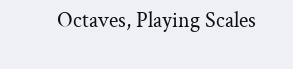Octaves, Playing Scales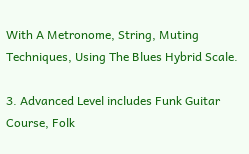With A Metronome, String, Muting Techniques, Using The Blues Hybrid Scale.

3. Advanced Level includes Funk Guitar Course, Folk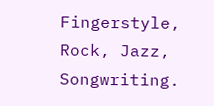Fingerstyle, Rock, Jazz, Songwriting.